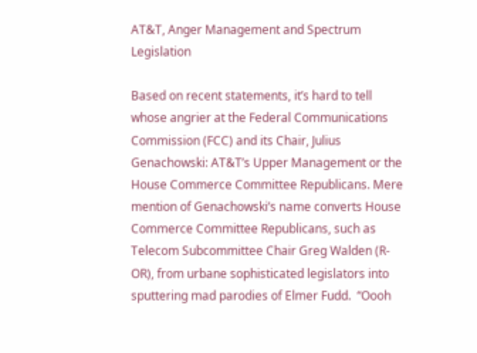AT&T, Anger Management and Spectrum Legislation

Based on recent statements, it’s hard to tell whose angrier at the Federal Communications Commission (FCC) and its Chair, Julius Genachowski: AT&T’s Upper Management or the House Commerce Committee Republicans. Mere mention of Genachowski’s name converts House Commerce Committee Republicans, such as Telecom Subcommittee Chair Greg Walden (R-OR), from urbane sophisticated legislators into sputtering mad parodies of Elmer Fudd.  “Oooh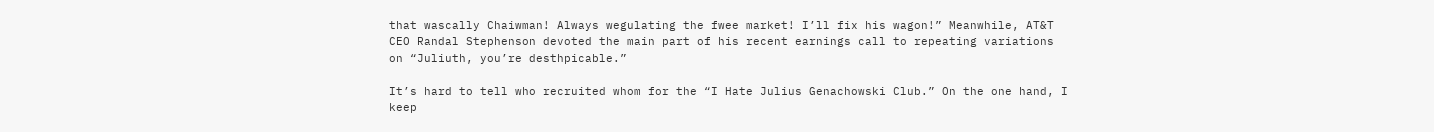that wascally Chaiwman! Always wegulating the fwee market! I’ll fix his wagon!” Meanwhile, AT&T CEO Randal Stephenson devoted the main part of his recent earnings call to repeating variations on “Juliuth, you’re desthpicable.”

It’s hard to tell who recruited whom for the “I Hate Julius Genachowski Club.” On the one hand, I keep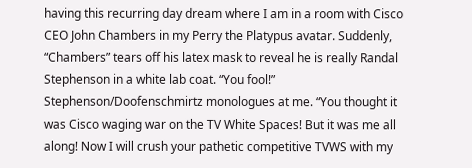having this recurring day dream where I am in a room with Cisco CEO John Chambers in my Perry the Platypus avatar. Suddenly, “Chambers” tears off his latex mask to reveal he is really Randal Stephenson in a white lab coat. “You fool!” Stephenson/Doofenschmirtz monologues at me. “You thought it was Cisco waging war on the TV White Spaces! But it was me all along! Now I will crush your pathetic competitive TVWS with my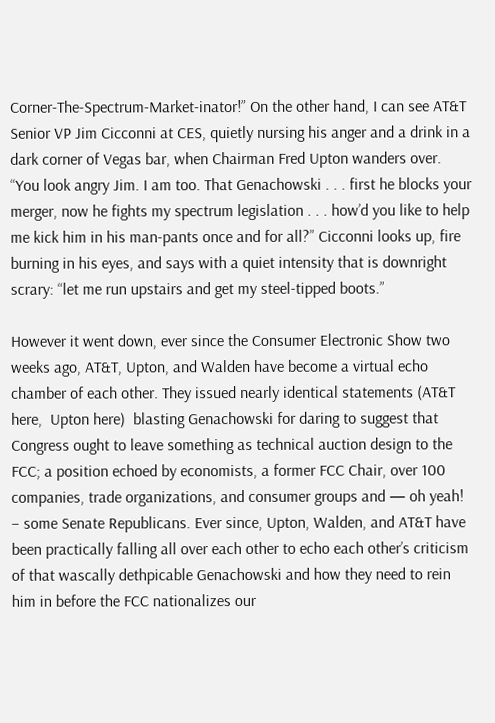Corner-The-Spectrum-Market-inator!” On the other hand, I can see AT&T Senior VP Jim Cicconni at CES, quietly nursing his anger and a drink in a dark corner of Vegas bar, when Chairman Fred Upton wanders over. “You look angry Jim. I am too. That Genachowski . . . first he blocks your merger, now he fights my spectrum legislation . . . how’d you like to help me kick him in his man-pants once and for all?” Cicconni looks up, fire burning in his eyes, and says with a quiet intensity that is downright scrary: “let me run upstairs and get my steel-tipped boots.”

However it went down, ever since the Consumer Electronic Show two weeks ago, AT&T, Upton, and Walden have become a virtual echo chamber of each other. They issued nearly identical statements (AT&T here,  Upton here)  blasting Genachowski for daring to suggest that Congress ought to leave something as technical auction design to the FCC; a position echoed by economists, a former FCC Chair, over 100 companies, trade organizations, and consumer groups and — oh yeah! – some Senate Republicans. Ever since, Upton, Walden, and AT&T have been practically falling all over each other to echo each other’s criticism of that wascally dethpicable Genachowski and how they need to rein him in before the FCC nationalizes our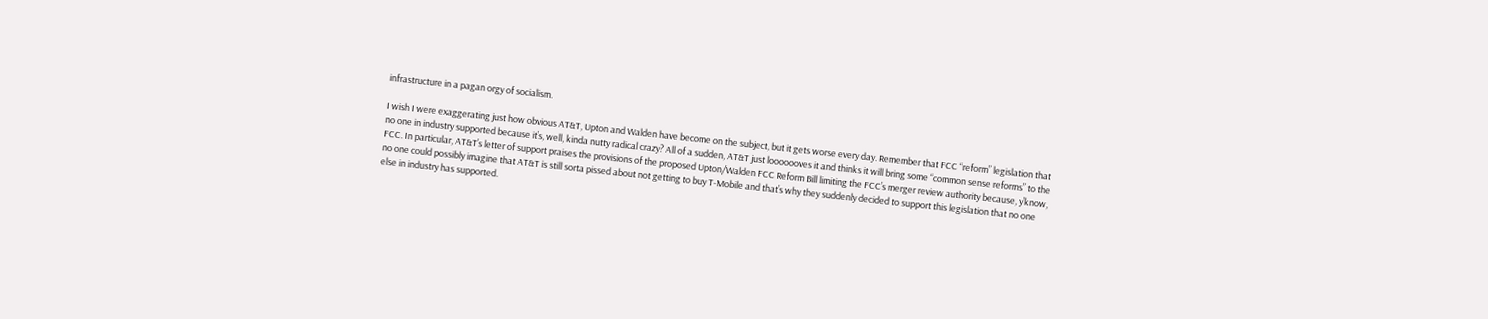infrastructure in a pagan orgy of socialism.

I wish I were exaggerating just how obvious AT&T, Upton and Walden have become on the subject, but it gets worse every day. Remember that FCC “reform” legislation that no one in industry supported because it’s, well, kinda nutty radical crazy? All of a sudden, AT&T just looooooves it and thinks it will bring some “common sense reforms” to the FCC. In particular, AT&T’s letter of support praises the provisions of the proposed Upton/Walden FCC Reform Bill limiting the FCC’s merger review authority because, y’know, no one could possibly imagine that AT&T is still sorta pissed about not getting to buy T-Mobile and that’s why they suddenly decided to support this legislation that no one else in industry has supported.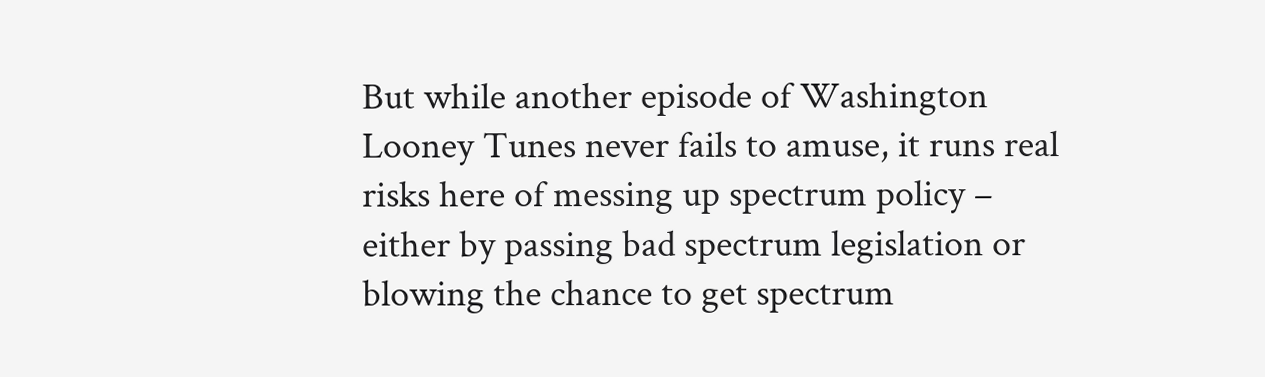But while another episode of Washington Looney Tunes never fails to amuse, it runs real risks here of messing up spectrum policy – either by passing bad spectrum legislation or blowing the chance to get spectrum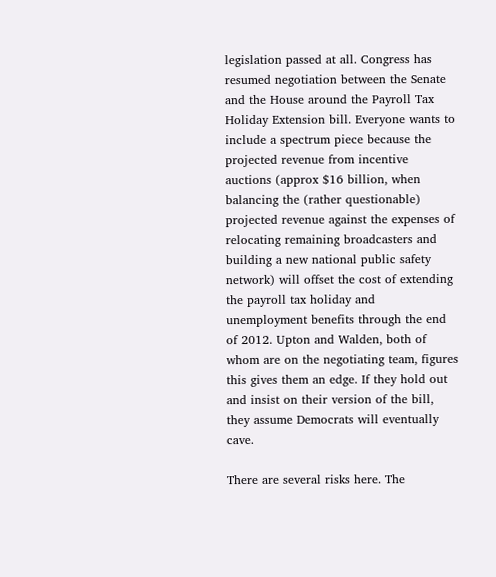legislation passed at all. Congress has resumed negotiation between the Senate and the House around the Payroll Tax Holiday Extension bill. Everyone wants to include a spectrum piece because the projected revenue from incentive auctions (approx $16 billion, when balancing the (rather questionable) projected revenue against the expenses of relocating remaining broadcasters and building a new national public safety network) will offset the cost of extending the payroll tax holiday and unemployment benefits through the end of 2012. Upton and Walden, both of whom are on the negotiating team, figures this gives them an edge. If they hold out and insist on their version of the bill, they assume Democrats will eventually cave.

There are several risks here. The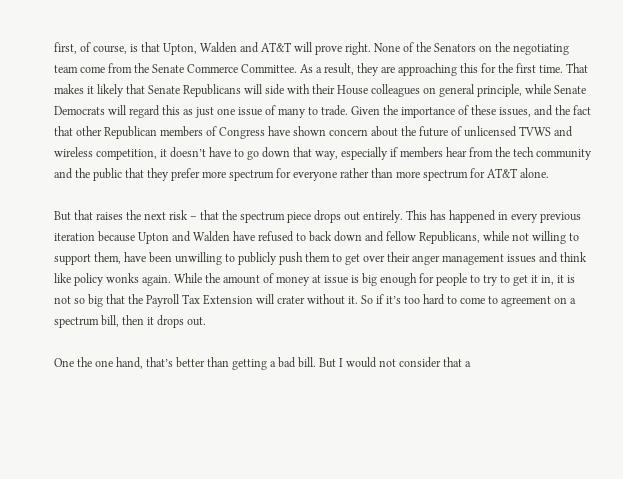first, of course, is that Upton, Walden and AT&T will prove right. None of the Senators on the negotiating team come from the Senate Commerce Committee. As a result, they are approaching this for the first time. That makes it likely that Senate Republicans will side with their House colleagues on general principle, while Senate Democrats will regard this as just one issue of many to trade. Given the importance of these issues, and the fact that other Republican members of Congress have shown concern about the future of unlicensed TVWS and wireless competition, it doesn’t have to go down that way, especially if members hear from the tech community and the public that they prefer more spectrum for everyone rather than more spectrum for AT&T alone.

But that raises the next risk – that the spectrum piece drops out entirely. This has happened in every previous iteration because Upton and Walden have refused to back down and fellow Republicans, while not willing to support them, have been unwilling to publicly push them to get over their anger management issues and think like policy wonks again. While the amount of money at issue is big enough for people to try to get it in, it is not so big that the Payroll Tax Extension will crater without it. So if it’s too hard to come to agreement on a spectrum bill, then it drops out.

One the one hand, that’s better than getting a bad bill. But I would not consider that a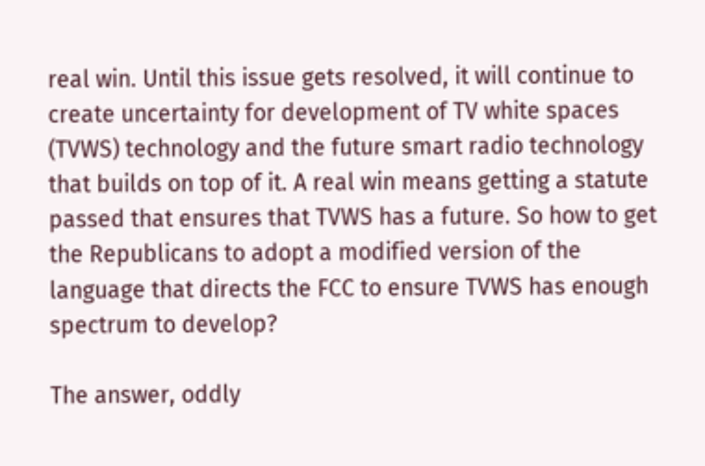real win. Until this issue gets resolved, it will continue to create uncertainty for development of TV white spaces (TVWS) technology and the future smart radio technology that builds on top of it. A real win means getting a statute passed that ensures that TVWS has a future. So how to get the Republicans to adopt a modified version of the language that directs the FCC to ensure TVWS has enough spectrum to develop?

The answer, oddly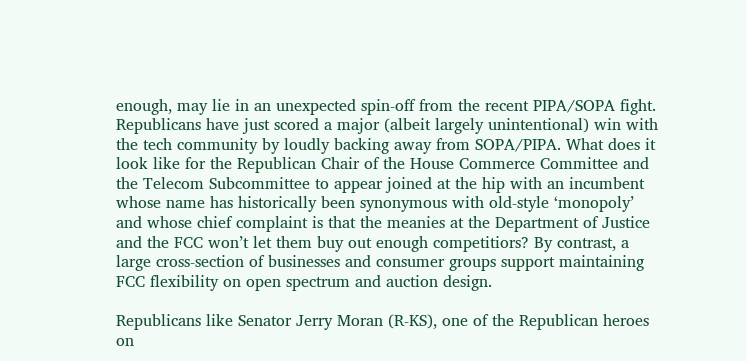enough, may lie in an unexpected spin-off from the recent PIPA/SOPA fight. Republicans have just scored a major (albeit largely unintentional) win with the tech community by loudly backing away from SOPA/PIPA. What does it look like for the Republican Chair of the House Commerce Committee and the Telecom Subcommittee to appear joined at the hip with an incumbent whose name has historically been synonymous with old-style ‘monopoly’ and whose chief complaint is that the meanies at the Department of Justice and the FCC won’t let them buy out enough competitiors? By contrast, a large cross-section of businesses and consumer groups support maintaining FCC flexibility on open spectrum and auction design.

Republicans like Senator Jerry Moran (R-KS), one of the Republican heroes on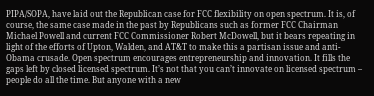PIPA/SOPA, have laid out the Republican case for FCC flexibility on open spectrum. It is, of course, the same case made in the past by Republicans such as former FCC Chairman Michael Powell and current FCC Commissioner Robert McDowell, but it bears repeating in light of the efforts of Upton, Walden, and AT&T to make this a partisan issue and anti-Obama crusade. Open spectrum encourages entrepreneurship and innovation. It fills the gaps left by closed licensed spectrum. It’s not that you can’t innovate on licensed spectrum – people do all the time. But anyone with a new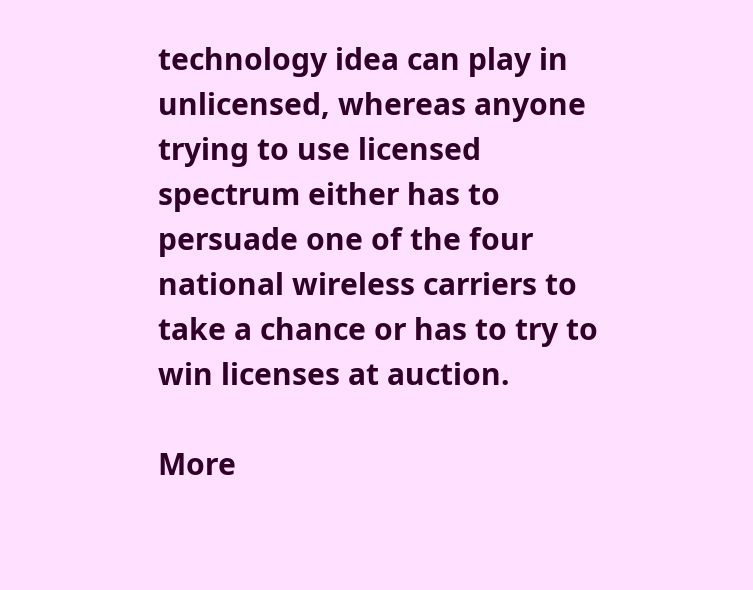technology idea can play in unlicensed, whereas anyone trying to use licensed spectrum either has to persuade one of the four national wireless carriers to take a chance or has to try to win licenses at auction.

More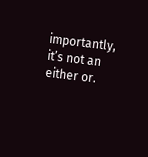importantly, it’s not an either or.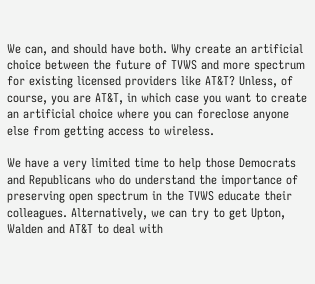We can, and should have both. Why create an artificial choice between the future of TVWS and more spectrum for existing licensed providers like AT&T? Unless, of course, you are AT&T, in which case you want to create an artificial choice where you can foreclose anyone else from getting access to wireless.

We have a very limited time to help those Democrats and Republicans who do understand the importance of preserving open spectrum in the TVWS educate their colleagues. Alternatively, we can try to get Upton, Walden and AT&T to deal with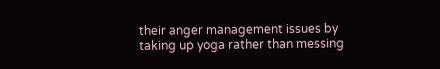their anger management issues by taking up yoga rather than messing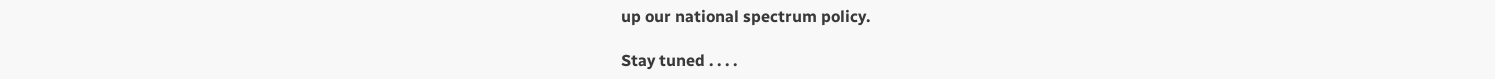up our national spectrum policy.

Stay tuned . . . .